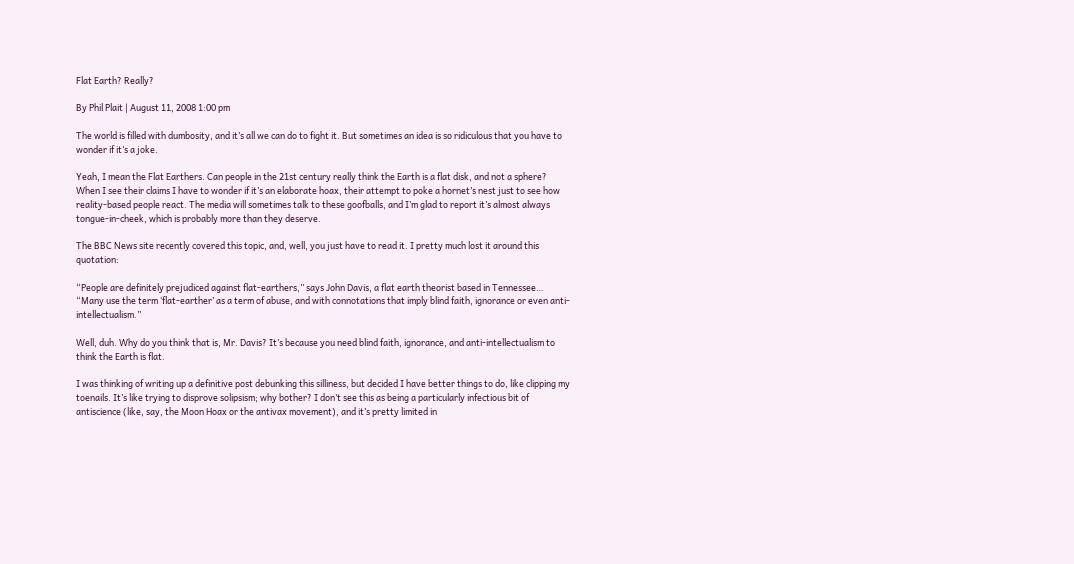Flat Earth? Really?

By Phil Plait | August 11, 2008 1:00 pm

The world is filled with dumbosity, and it’s all we can do to fight it. But sometimes an idea is so ridiculous that you have to wonder if it’s a joke.

Yeah, I mean the Flat Earthers. Can people in the 21st century really think the Earth is a flat disk, and not a sphere? When I see their claims I have to wonder if it’s an elaborate hoax, their attempt to poke a hornet’s nest just to see how reality-based people react. The media will sometimes talk to these goofballs, and I’m glad to report it’s almost always tongue-in-cheek, which is probably more than they deserve.

The BBC News site recently covered this topic, and, well, you just have to read it. I pretty much lost it around this quotation:

“People are definitely prejudiced against flat-earthers,” says John Davis, a flat earth theorist based in Tennessee… “Many use the term ‘flat-earther’ as a term of abuse, and with connotations that imply blind faith, ignorance or even anti-intellectualism.”

Well, duh. Why do you think that is, Mr. Davis? It’s because you need blind faith, ignorance, and anti-intellectualism to think the Earth is flat.

I was thinking of writing up a definitive post debunking this silliness, but decided I have better things to do, like clipping my toenails. It’s like trying to disprove solipsism; why bother? I don’t see this as being a particularly infectious bit of antiscience (like, say, the Moon Hoax or the antivax movement), and it’s pretty limited in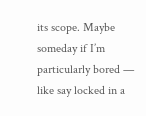its scope. Maybe someday if I’m particularly bored — like say locked in a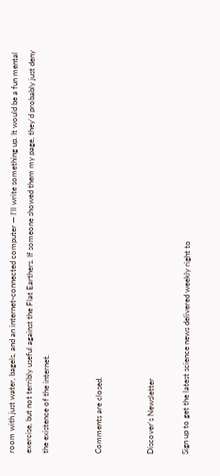room with just water, bagels, and an internet-connected computer — I’ll write something up. It would be a fun mental exercise, but not terribly useful against the Flat Earthers. If someone showed them my page, they’d probably just deny the existence of the internet.


Comments are closed.


Discover's Newsletter

Sign up to get the latest science news delivered weekly right to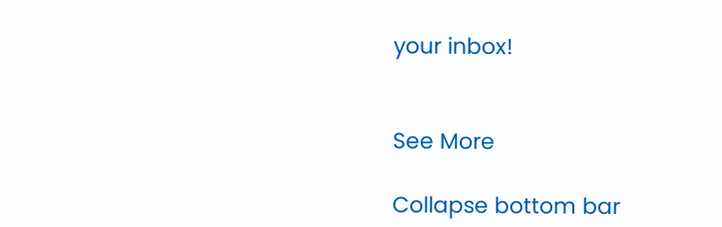your inbox!


See More

Collapse bottom bar